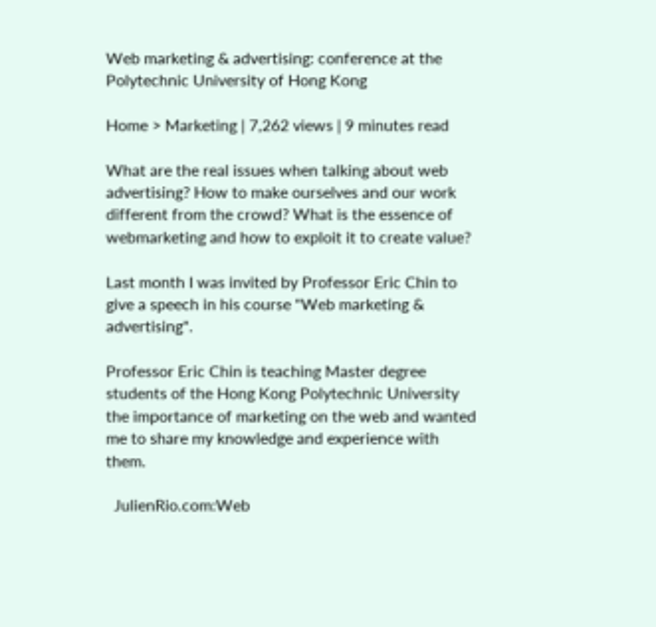Web marketing & advertising: conference at the Polytechnic University of Hong Kong

Home > Marketing | 7,262 views | 9 minutes read

What are the real issues when talking about web advertising? How to make ourselves and our work different from the crowd? What is the essence of webmarketing and how to exploit it to create value?

Last month I was invited by Professor Eric Chin to give a speech in his course "Web marketing & advertising".

Professor Eric Chin is teaching Master degree students of the Hong Kong Polytechnic University the importance of marketing on the web and wanted me to share my knowledge and experience with them.

  JulienRio.com:Web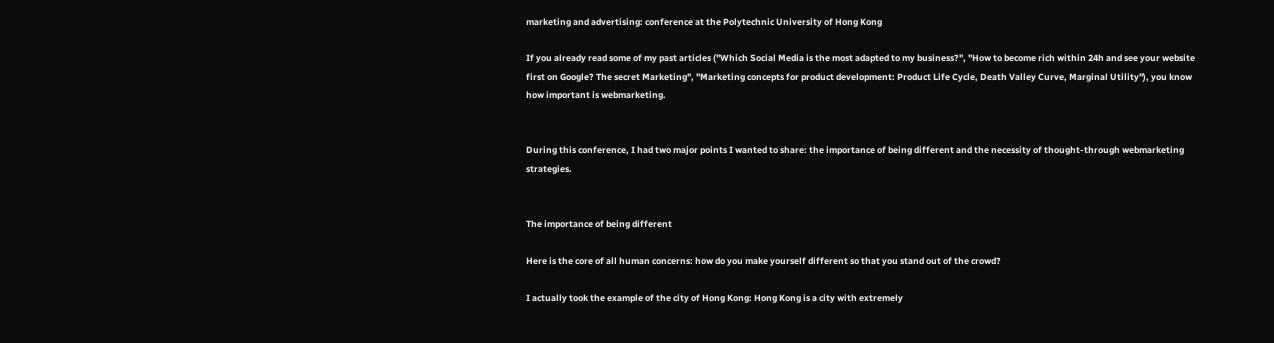marketing and advertising: conference at the Polytechnic University of Hong Kong

If you already read some of my past articles ("Which Social Media is the most adapted to my business?", "How to become rich within 24h and see your website first on Google? The secret Marketing", "Marketing concepts for product development: Product Life Cycle, Death Valley Curve, Marginal Utility"), you know how important is webmarketing.


During this conference, I had two major points I wanted to share: the importance of being different and the necessity of thought-through webmarketing strategies.


The importance of being different

Here is the core of all human concerns: how do you make yourself different so that you stand out of the crowd?

I actually took the example of the city of Hong Kong: Hong Kong is a city with extremely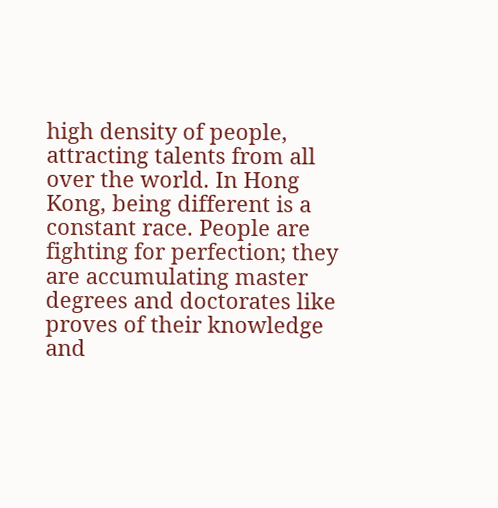high density of people, attracting talents from all over the world. In Hong Kong, being different is a constant race. People are fighting for perfection; they are accumulating master degrees and doctorates like proves of their knowledge and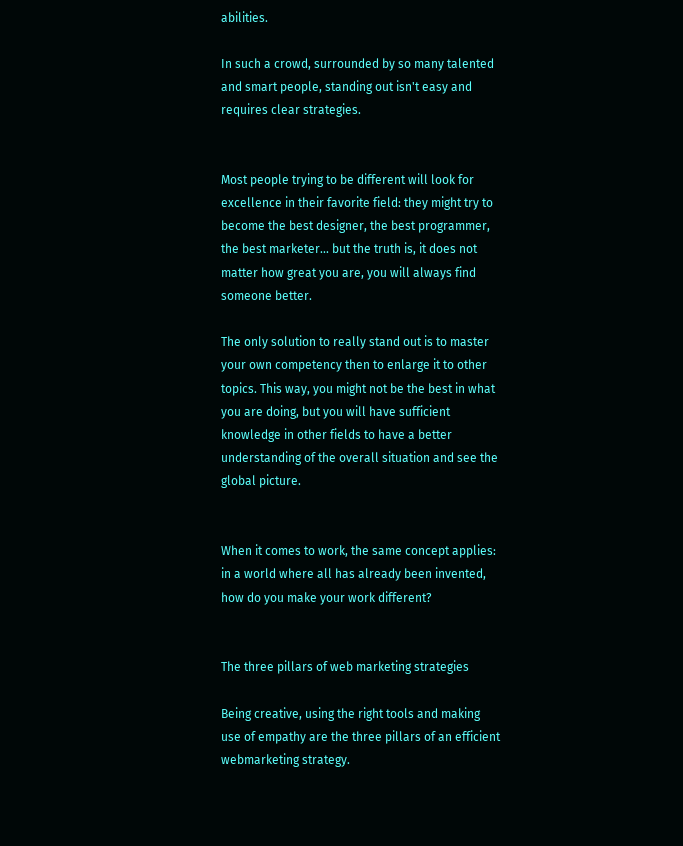abilities.

In such a crowd, surrounded by so many talented and smart people, standing out isn't easy and requires clear strategies.


Most people trying to be different will look for excellence in their favorite field: they might try to become the best designer, the best programmer, the best marketer... but the truth is, it does not matter how great you are, you will always find someone better.

The only solution to really stand out is to master your own competency then to enlarge it to other topics. This way, you might not be the best in what you are doing, but you will have sufficient knowledge in other fields to have a better understanding of the overall situation and see the global picture.


When it comes to work, the same concept applies: in a world where all has already been invented, how do you make your work different?


The three pillars of web marketing strategies

Being creative, using the right tools and making use of empathy are the three pillars of an efficient webmarketing strategy.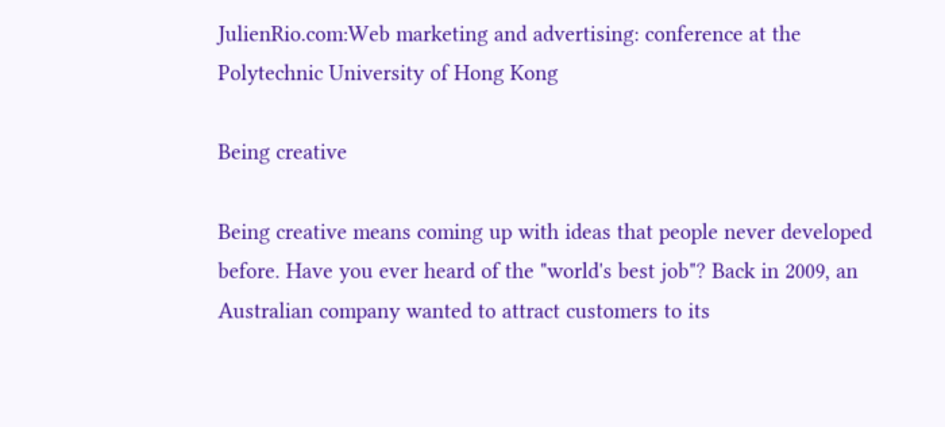JulienRio.com:Web marketing and advertising: conference at the Polytechnic University of Hong Kong

Being creative

Being creative means coming up with ideas that people never developed before. Have you ever heard of the "world's best job"? Back in 2009, an Australian company wanted to attract customers to its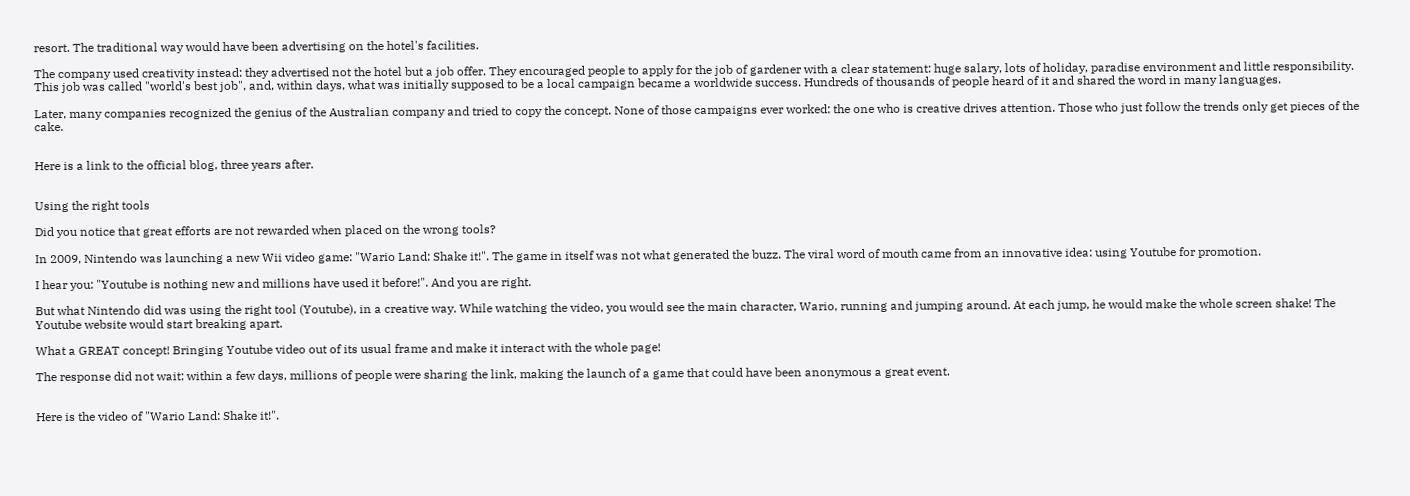resort. The traditional way would have been advertising on the hotel's facilities.

The company used creativity instead: they advertised not the hotel but a job offer. They encouraged people to apply for the job of gardener with a clear statement: huge salary, lots of holiday, paradise environment and little responsibility. This job was called "world's best job", and, within days, what was initially supposed to be a local campaign became a worldwide success. Hundreds of thousands of people heard of it and shared the word in many languages.

Later, many companies recognized the genius of the Australian company and tried to copy the concept. None of those campaigns ever worked: the one who is creative drives attention. Those who just follow the trends only get pieces of the cake.


Here is a link to the official blog, three years after.


Using the right tools

Did you notice that great efforts are not rewarded when placed on the wrong tools?

In 2009, Nintendo was launching a new Wii video game: "Wario Land: Shake it!". The game in itself was not what generated the buzz. The viral word of mouth came from an innovative idea: using Youtube for promotion.

I hear you: "Youtube is nothing new and millions have used it before!". And you are right.

But what Nintendo did was using the right tool (Youtube), in a creative way. While watching the video, you would see the main character, Wario, running and jumping around. At each jump, he would make the whole screen shake! The Youtube website would start breaking apart.

What a GREAT concept! Bringing Youtube video out of its usual frame and make it interact with the whole page!

The response did not wait: within a few days, millions of people were sharing the link, making the launch of a game that could have been anonymous a great event.


Here is the video of "Wario Land: Shake it!".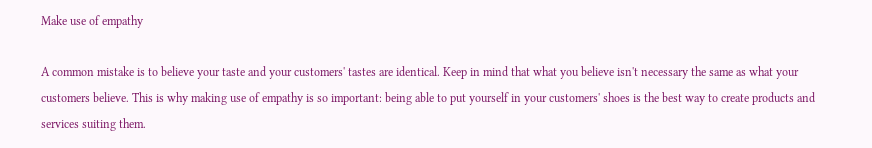Make use of empathy

A common mistake is to believe your taste and your customers' tastes are identical. Keep in mind that what you believe isn't necessary the same as what your customers believe. This is why making use of empathy is so important: being able to put yourself in your customers' shoes is the best way to create products and services suiting them.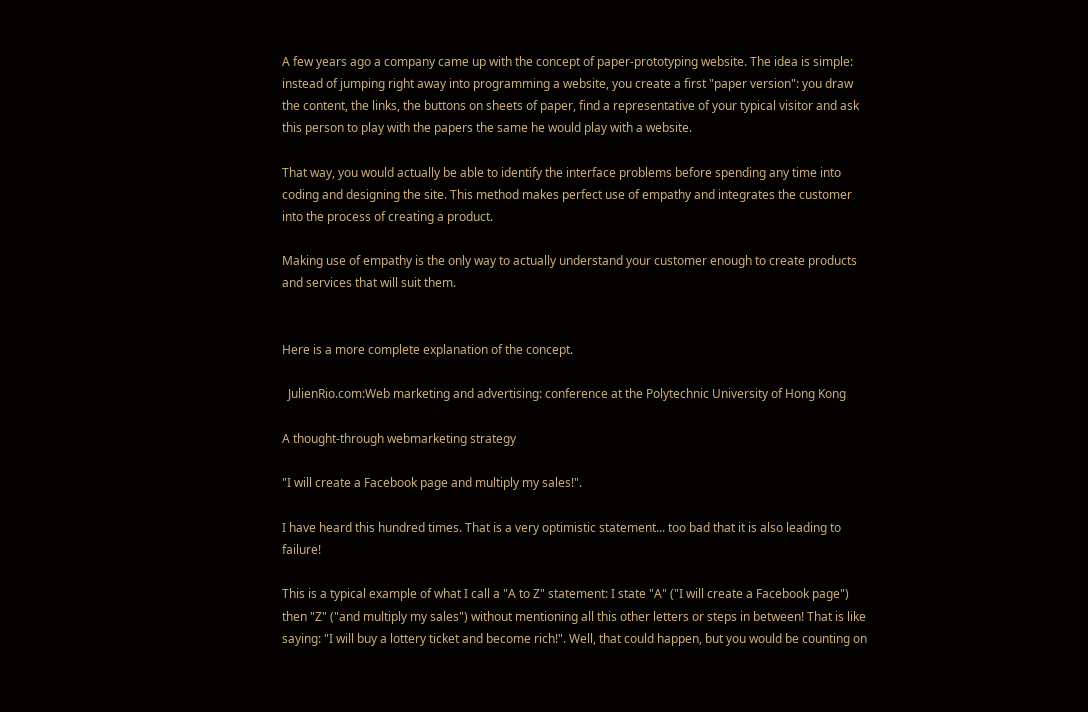A few years ago a company came up with the concept of paper-prototyping website. The idea is simple: instead of jumping right away into programming a website, you create a first "paper version": you draw the content, the links, the buttons on sheets of paper, find a representative of your typical visitor and ask this person to play with the papers the same he would play with a website.

That way, you would actually be able to identify the interface problems before spending any time into coding and designing the site. This method makes perfect use of empathy and integrates the customer into the process of creating a product.

Making use of empathy is the only way to actually understand your customer enough to create products and services that will suit them.


Here is a more complete explanation of the concept.

  JulienRio.com:Web marketing and advertising: conference at the Polytechnic University of Hong Kong

A thought-through webmarketing strategy

"I will create a Facebook page and multiply my sales!".

I have heard this hundred times. That is a very optimistic statement... too bad that it is also leading to failure!

This is a typical example of what I call a "A to Z" statement: I state "A" ("I will create a Facebook page") then "Z" ("and multiply my sales") without mentioning all this other letters or steps in between! That is like saying: "I will buy a lottery ticket and become rich!". Well, that could happen, but you would be counting on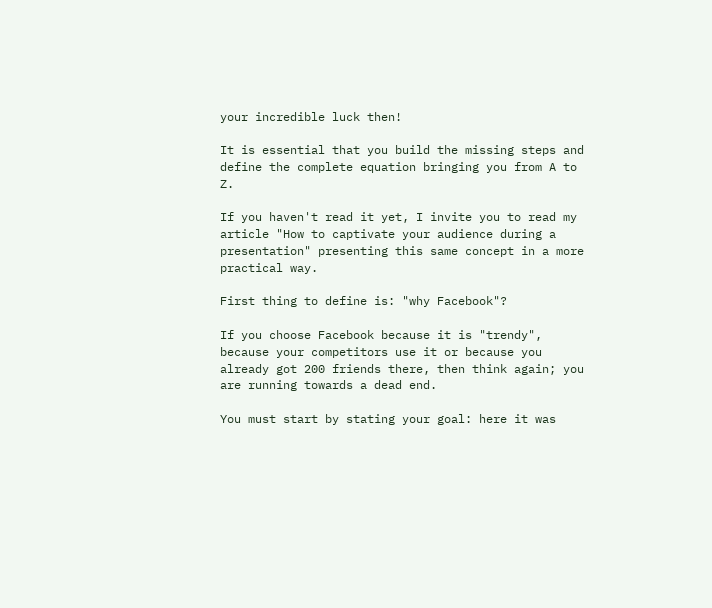your incredible luck then!

It is essential that you build the missing steps and define the complete equation bringing you from A to Z.

If you haven't read it yet, I invite you to read my article "How to captivate your audience during a presentation" presenting this same concept in a more practical way.

First thing to define is: "why Facebook"?

If you choose Facebook because it is "trendy", because your competitors use it or because you already got 200 friends there, then think again; you are running towards a dead end.

You must start by stating your goal: here it was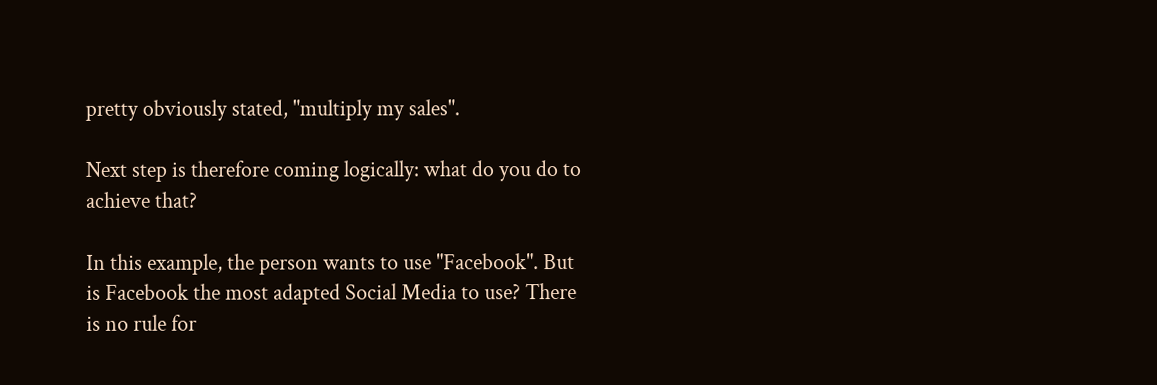pretty obviously stated, "multiply my sales".

Next step is therefore coming logically: what do you do to achieve that?

In this example, the person wants to use "Facebook". But is Facebook the most adapted Social Media to use? There is no rule for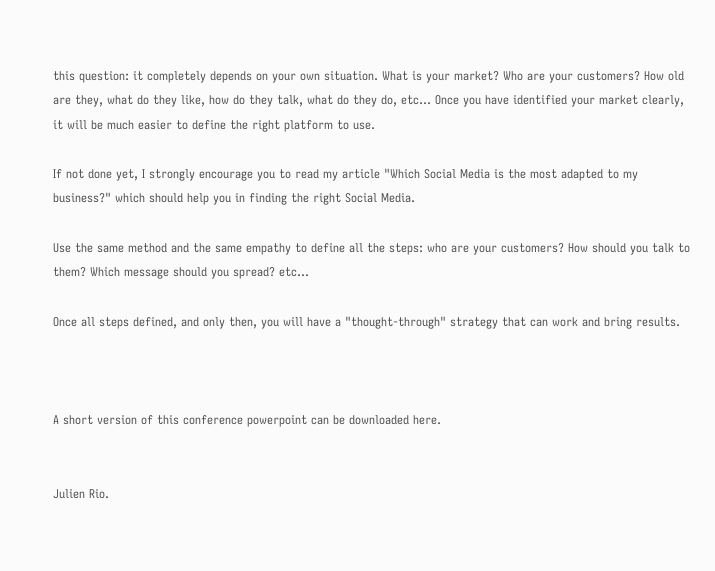this question: it completely depends on your own situation. What is your market? Who are your customers? How old are they, what do they like, how do they talk, what do they do, etc... Once you have identified your market clearly, it will be much easier to define the right platform to use.

If not done yet, I strongly encourage you to read my article "Which Social Media is the most adapted to my business?" which should help you in finding the right Social Media.

Use the same method and the same empathy to define all the steps: who are your customers? How should you talk to them? Which message should you spread? etc...

Once all steps defined, and only then, you will have a "thought-through" strategy that can work and bring results.



A short version of this conference powerpoint can be downloaded here.


Julien Rio.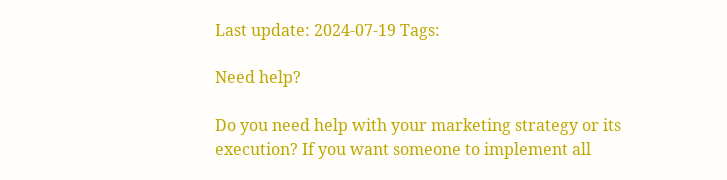Last update: 2024-07-19 Tags:

Need help?

Do you need help with your marketing strategy or its execution? If you want someone to implement all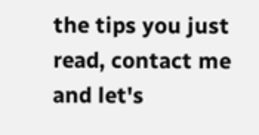the tips you just read, contact me and let's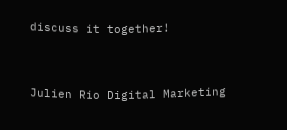discuss it together!


Julien Rio Digital Marketing